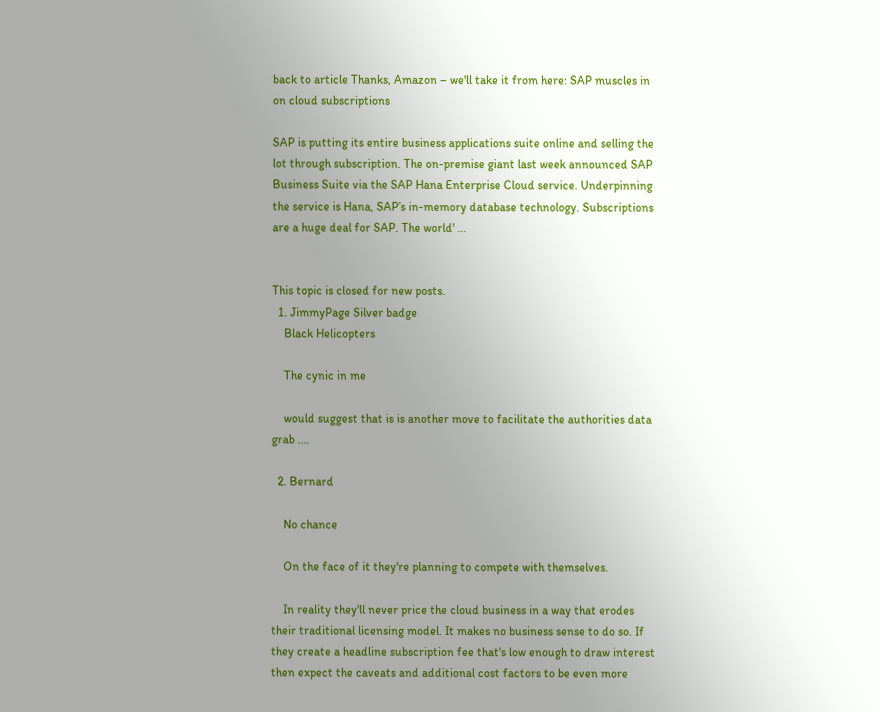back to article Thanks, Amazon – we'll take it from here: SAP muscles in on cloud subscriptions

SAP is putting its entire business applications suite online and selling the lot through subscription. The on-premise giant last week announced SAP Business Suite via the SAP Hana Enterprise Cloud service. Underpinning the service is Hana, SAP’s in-memory database technology. Subscriptions are a huge deal for SAP. The world' …


This topic is closed for new posts.
  1. JimmyPage Silver badge
    Black Helicopters

    The cynic in me

    would suggest that is is another move to facilitate the authorities data grab ....

  2. Bernard

    No chance

    On the face of it they're planning to compete with themselves.

    In reality they'll never price the cloud business in a way that erodes their traditional licensing model. It makes no business sense to do so. If they create a headline subscription fee that's low enough to draw interest then expect the caveats and additional cost factors to be even more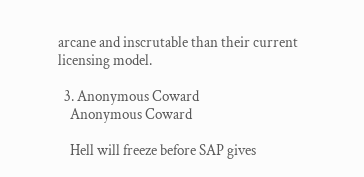arcane and inscrutable than their current licensing model.

  3. Anonymous Coward
    Anonymous Coward

    Hell will freeze before SAP gives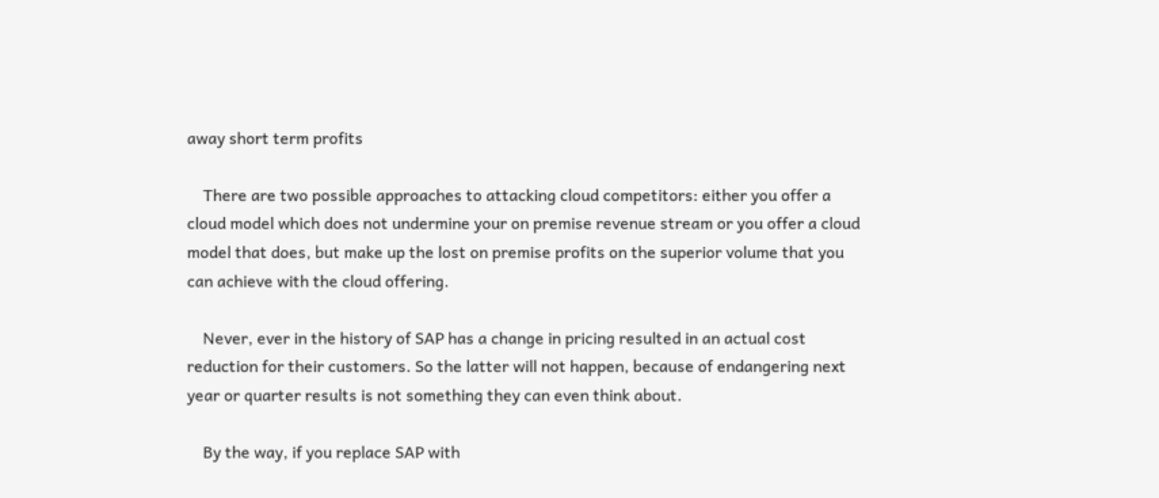away short term profits

    There are two possible approaches to attacking cloud competitors: either you offer a cloud model which does not undermine your on premise revenue stream or you offer a cloud model that does, but make up the lost on premise profits on the superior volume that you can achieve with the cloud offering.

    Never, ever in the history of SAP has a change in pricing resulted in an actual cost reduction for their customers. So the latter will not happen, because of endangering next year or quarter results is not something they can even think about.

    By the way, if you replace SAP with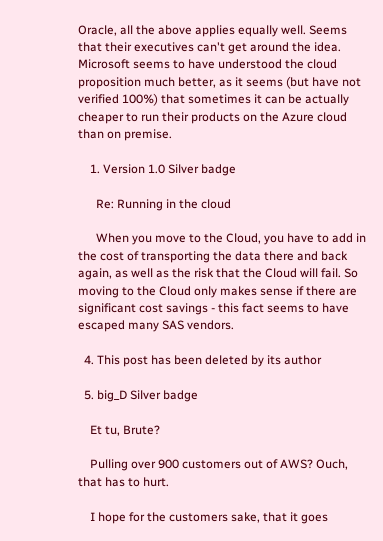Oracle, all the above applies equally well. Seems that their executives can't get around the idea. Microsoft seems to have understood the cloud proposition much better, as it seems (but have not verified 100%) that sometimes it can be actually cheaper to run their products on the Azure cloud than on premise.

    1. Version 1.0 Silver badge

      Re: Running in the cloud

      When you move to the Cloud, you have to add in the cost of transporting the data there and back again, as well as the risk that the Cloud will fail. So moving to the Cloud only makes sense if there are significant cost savings - this fact seems to have escaped many SAS vendors.

  4. This post has been deleted by its author

  5. big_D Silver badge

    Et tu, Brute?

    Pulling over 900 customers out of AWS? Ouch, that has to hurt.

    I hope for the customers sake, that it goes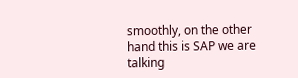smoothly, on the other hand this is SAP we are talking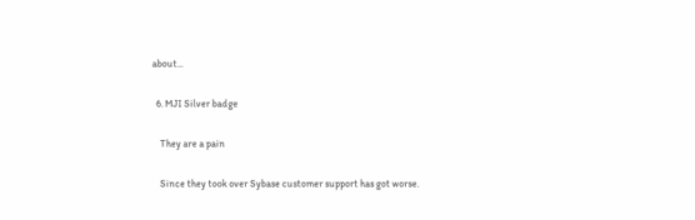about...

  6. MJI Silver badge

    They are a pain

    Since they took over Sybase customer support has got worse.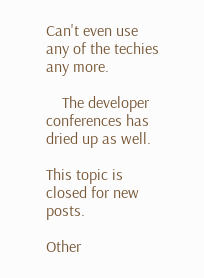Can't even use any of the techies any more.

    The developer conferences has dried up as well.

This topic is closed for new posts.

Other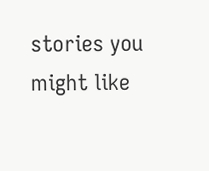stories you might like